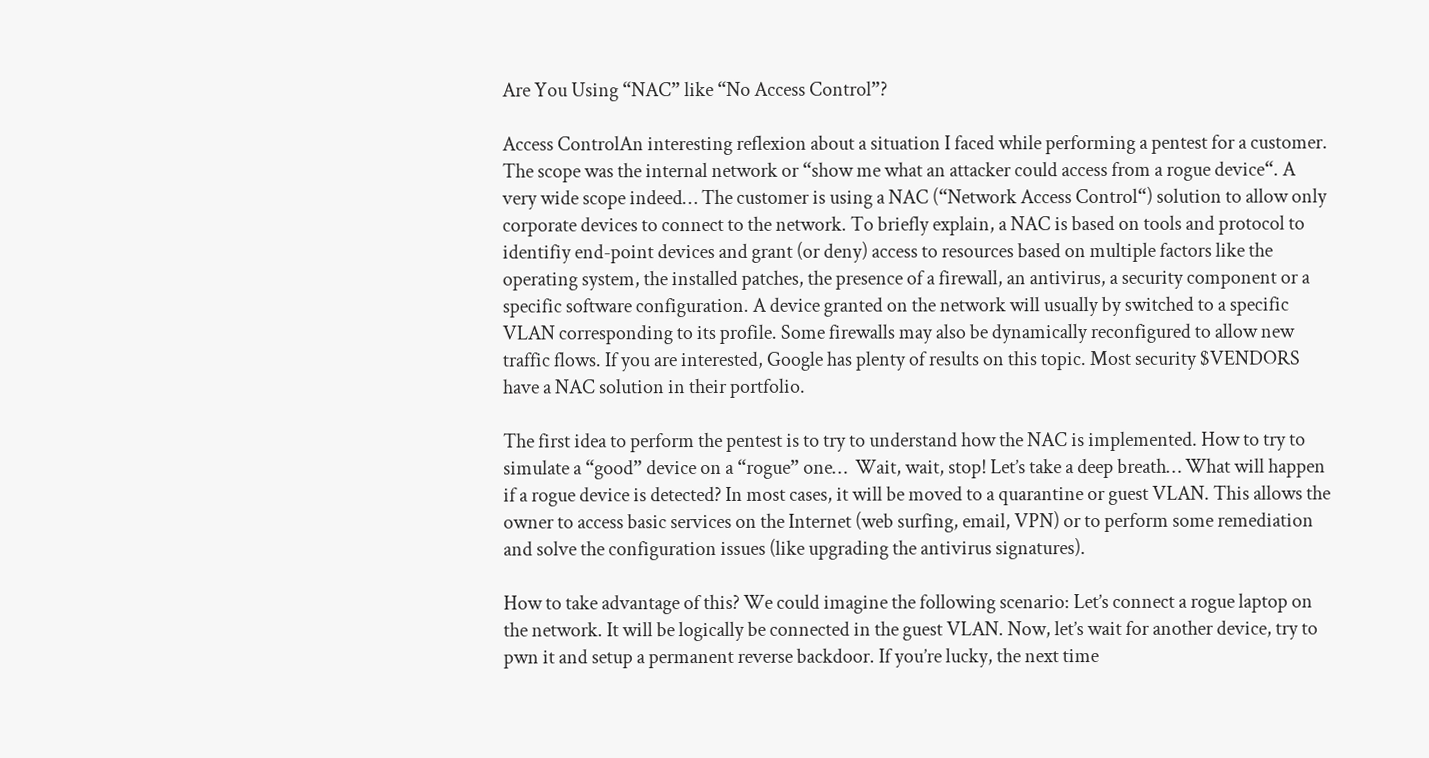Are You Using “NAC” like “No Access Control”?

Access ControlAn interesting reflexion about a situation I faced while performing a pentest for a customer. The scope was the internal network or “show me what an attacker could access from a rogue device“. A very wide scope indeed… The customer is using a NAC (“Network Access Control“) solution to allow only corporate devices to connect to the network. To briefly explain, a NAC is based on tools and protocol to identifiy end-point devices and grant (or deny) access to resources based on multiple factors like the operating system, the installed patches, the presence of a firewall, an antivirus, a security component or a specific software configuration. A device granted on the network will usually by switched to a specific VLAN corresponding to its profile. Some firewalls may also be dynamically reconfigured to allow new traffic flows. If you are interested, Google has plenty of results on this topic. Most security $VENDORS have a NAC solution in their portfolio.

The first idea to perform the pentest is to try to understand how the NAC is implemented. How to try to simulate a “good” device on a “rogue” one…  Wait, wait, stop! Let’s take a deep breath… What will happen if a rogue device is detected? In most cases, it will be moved to a quarantine or guest VLAN. This allows the owner to access basic services on the Internet (web surfing, email, VPN) or to perform some remediation and solve the configuration issues (like upgrading the antivirus signatures).

How to take advantage of this? We could imagine the following scenario: Let’s connect a rogue laptop on the network. It will be logically be connected in the guest VLAN. Now, let’s wait for another device, try to pwn it and setup a permanent reverse backdoor. If you’re lucky, the next time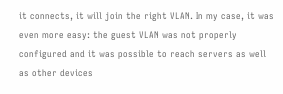it connects, it will join the right VLAN. In my case, it was even more easy: the guest VLAN was not properly configured and it was possible to reach servers as well as other devices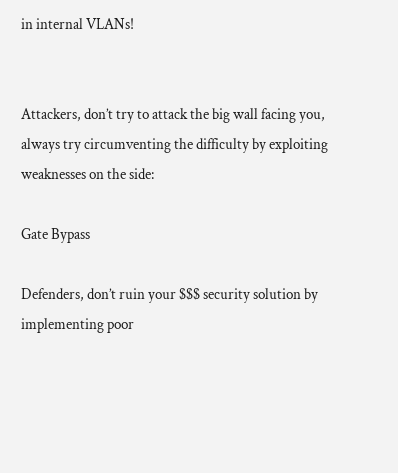in internal VLANs!


Attackers, don’t try to attack the big wall facing you, always try circumventing the difficulty by exploiting weaknesses on the side:

Gate Bypass

Defenders, don’t ruin your $$$ security solution by implementing poor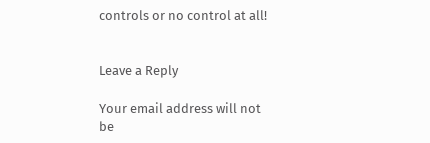controls or no control at all!


Leave a Reply

Your email address will not be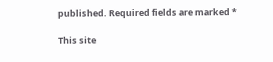published. Required fields are marked *

This site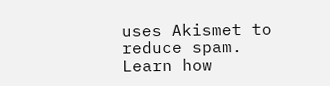uses Akismet to reduce spam. Learn how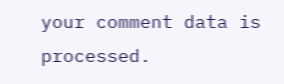your comment data is processed.